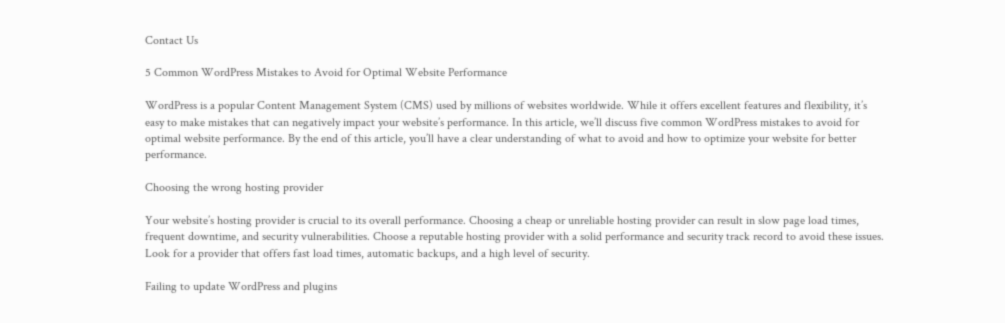Contact Us

5 Common WordPress Mistakes to Avoid for Optimal Website Performance

WordPress is a popular Content Management System (CMS) used by millions of websites worldwide. While it offers excellent features and flexibility, it’s easy to make mistakes that can negatively impact your website’s performance. In this article, we’ll discuss five common WordPress mistakes to avoid for optimal website performance. By the end of this article, you’ll have a clear understanding of what to avoid and how to optimize your website for better performance.

Choosing the wrong hosting provider

Your website’s hosting provider is crucial to its overall performance. Choosing a cheap or unreliable hosting provider can result in slow page load times, frequent downtime, and security vulnerabilities. Choose a reputable hosting provider with a solid performance and security track record to avoid these issues. Look for a provider that offers fast load times, automatic backups, and a high level of security.

Failing to update WordPress and plugins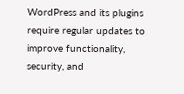WordPress and its plugins require regular updates to improve functionality, security, and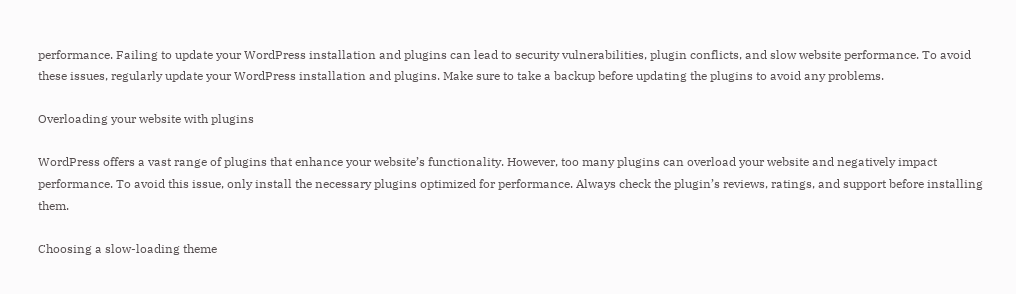performance. Failing to update your WordPress installation and plugins can lead to security vulnerabilities, plugin conflicts, and slow website performance. To avoid these issues, regularly update your WordPress installation and plugins. Make sure to take a backup before updating the plugins to avoid any problems.

Overloading your website with plugins

WordPress offers a vast range of plugins that enhance your website’s functionality. However, too many plugins can overload your website and negatively impact performance. To avoid this issue, only install the necessary plugins optimized for performance. Always check the plugin’s reviews, ratings, and support before installing them.

Choosing a slow-loading theme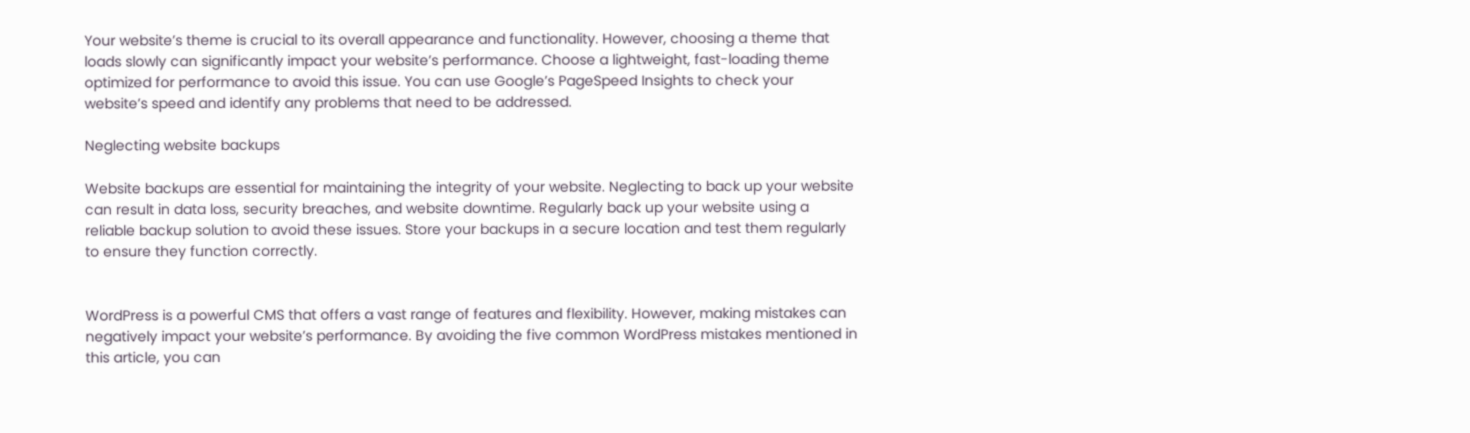Your website’s theme is crucial to its overall appearance and functionality. However, choosing a theme that loads slowly can significantly impact your website’s performance. Choose a lightweight, fast-loading theme optimized for performance to avoid this issue. You can use Google’s PageSpeed Insights to check your website’s speed and identify any problems that need to be addressed.

Neglecting website backups

Website backups are essential for maintaining the integrity of your website. Neglecting to back up your website can result in data loss, security breaches, and website downtime. Regularly back up your website using a reliable backup solution to avoid these issues. Store your backups in a secure location and test them regularly to ensure they function correctly.


WordPress is a powerful CMS that offers a vast range of features and flexibility. However, making mistakes can negatively impact your website’s performance. By avoiding the five common WordPress mistakes mentioned in this article, you can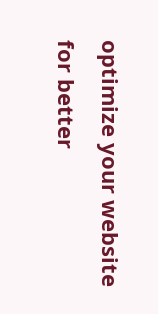optimize your website for better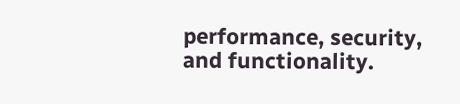performance, security, and functionality.